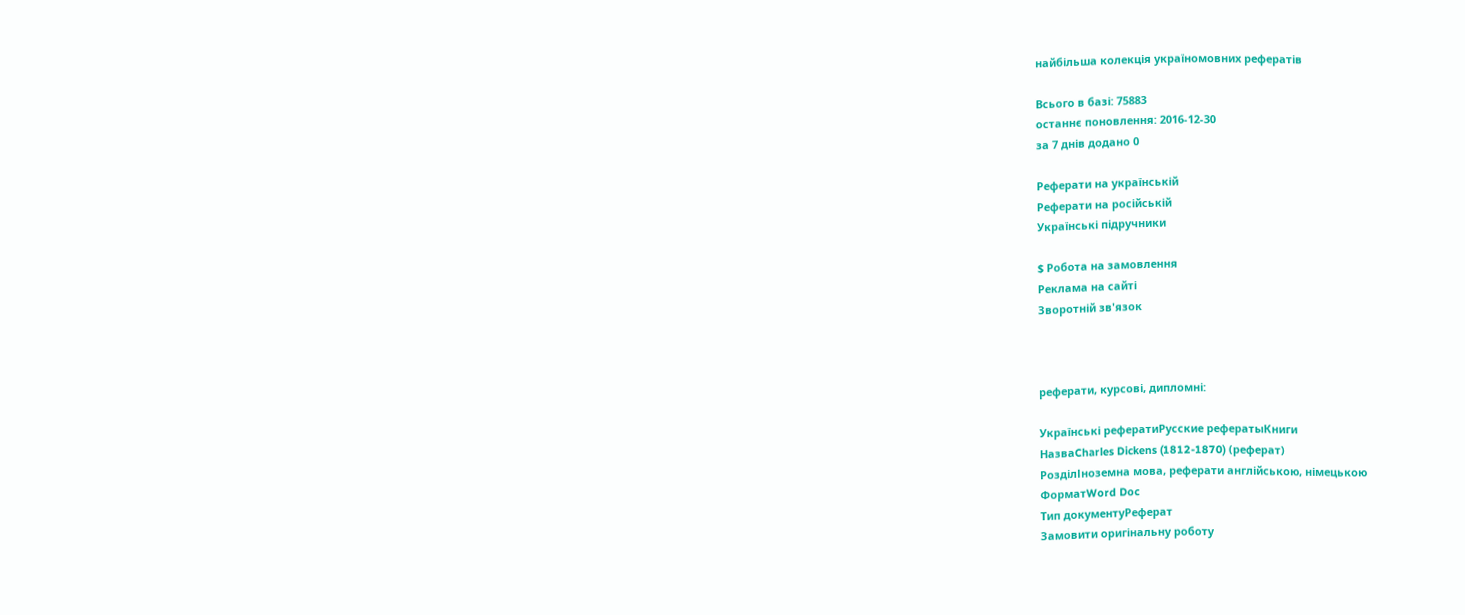найбільша колекція україномовних рефератів

Всього в базі: 75883
останнє поновлення: 2016-12-30
за 7 днів додано 0

Реферати на українській
Реферати на російській
Українські підручники

$ Робота на замовлення
Реклама на сайті
Зворотній зв'язок



реферати, курсові, дипломні:

Українські рефератиРусские рефератыКниги
НазваCharles Dickens (1812-1870) (реферат)
РозділІноземна мова, реферати англійською, німецькою
ФорматWord Doc
Тип документуРеферат
Замовити оригінальну роботу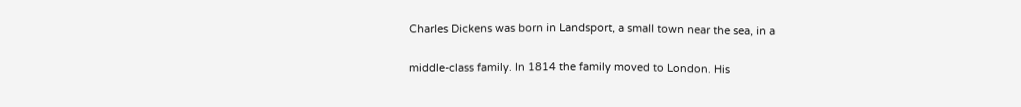Charles Dickens was born in Landsport, a small town near the sea, in a

middle-class family. In 1814 the family moved to London. His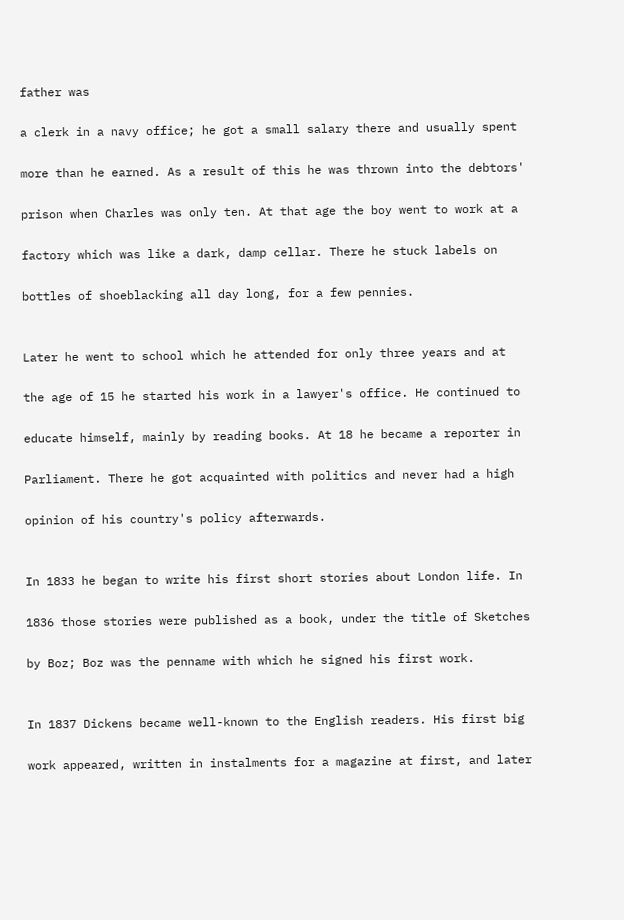father was

a clerk in a navy office; he got a small salary there and usually spent

more than he earned. As a result of this he was thrown into the debtors'

prison when Charles was only ten. At that age the boy went to work at a

factory which was like a dark, damp cellar. There he stuck labels on

bottles of shoeblacking all day long, for a few pennies.


Later he went to school which he attended for only three years and at

the age of 15 he started his work in a lawyer's office. He continued to

educate himself, mainly by reading books. At 18 he became a reporter in

Parliament. There he got acquainted with politics and never had a high

opinion of his country's policy afterwards.


In 1833 he began to write his first short stories about London life. In

1836 those stories were published as a book, under the title of Sketches

by Boz; Boz was the penname with which he signed his first work.


In 1837 Dickens became well-known to the English readers. His first big

work appeared, written in instalments for a magazine at first, and later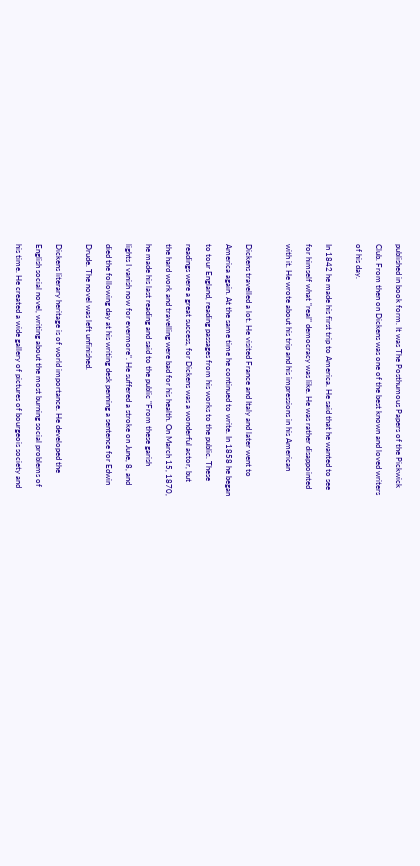published in book form. It was The Posthumous Papers of the Pickwick

Club. From then on Dickens was one of the best known and loved writers

of his day.


In 1842 he made his first trip to America. He said that he wanted to see

for himself what "real" democracy was like. He was rather disappointed

with it. He wrote about his trip and his impressions in his American



Dickens travelled a lot. He visited France and Italy and later went to

America again. At the same time he continued to write. In 1858 he began

to tour England, reading passages from his works to the public. These

readings were a great success, for Dickens was a wonderful actor, but

the hard work and travelling were bad for his health. On March 15, 1870,

he made his last reading and said to the public "From these garish

lights I vanish now for evermore". He suffered a stroke on June, 8, and

died the following day at his writing desk penning a sentence for Edwin

Drude. The novel was left unfinished.


Dickens literary heritage is of world importance. He developed the

English social novel, writing about the most burning social problems of

his time. He created a wide gallery of pictures of bourgeois society and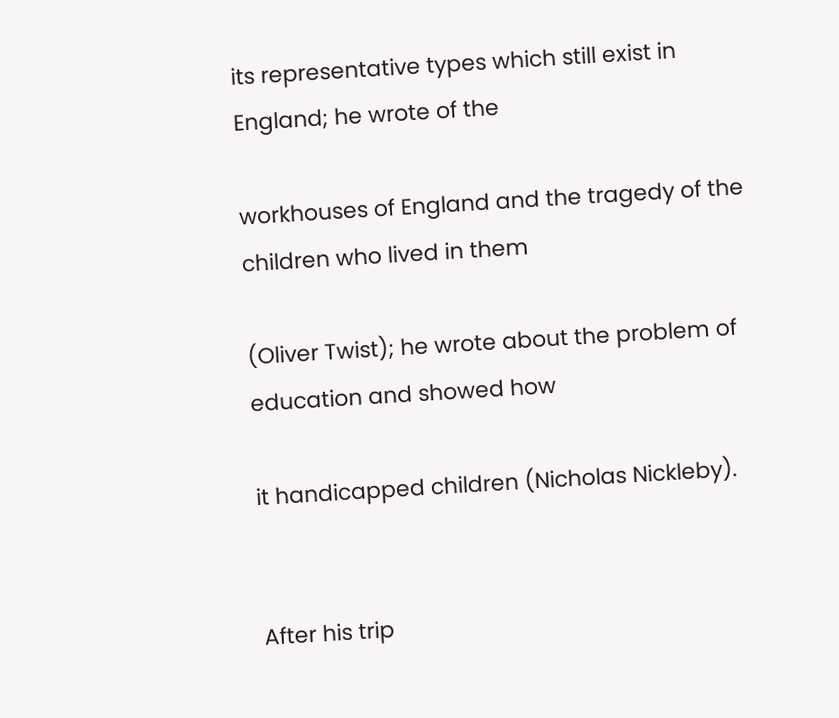its representative types which still exist in England; he wrote of the

workhouses of England and the tragedy of the children who lived in them

(Oliver Twist); he wrote about the problem of education and showed how

it handicapped children (Nicholas Nickleby).


After his trip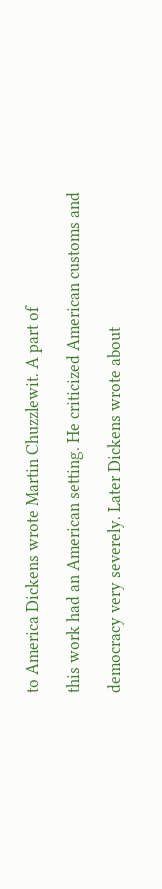to America Dickens wrote Martin Chuzzlewit. A part of

this work had an American setting. He criticized American customs and

democracy very severely. Later Dickens wrote about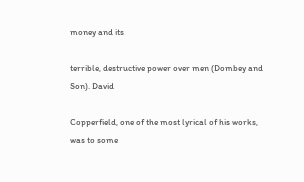money and its

terrible, destructive power over men (Dombey and Son). David

Copperfield, one of the most lyrical of his works, was to some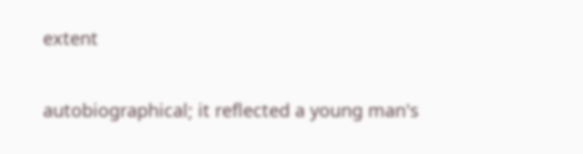extent

autobiographical; it reflected a young man's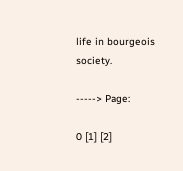life in bourgeois society.

-----> Page:

0 [1] [2]